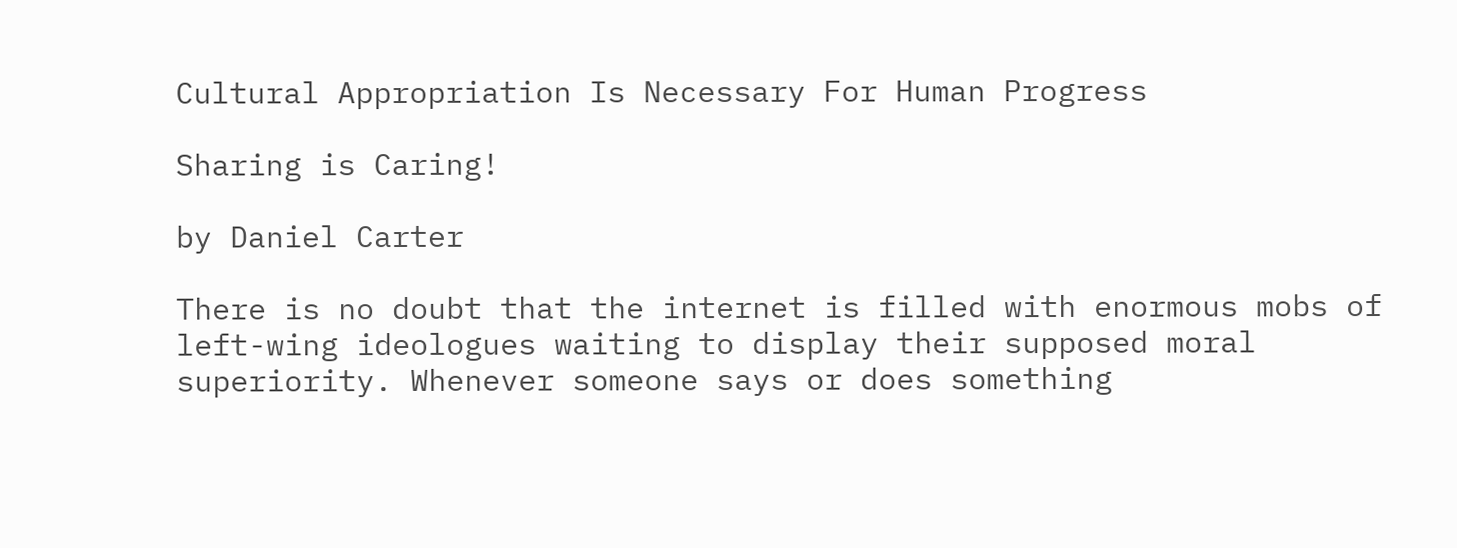Cultural Appropriation Is Necessary For Human Progress

Sharing is Caring!

by Daniel Carter

There is no doubt that the internet is filled with enormous mobs of left-wing ideologues waiting to display their supposed moral superiority. Whenever someone says or does something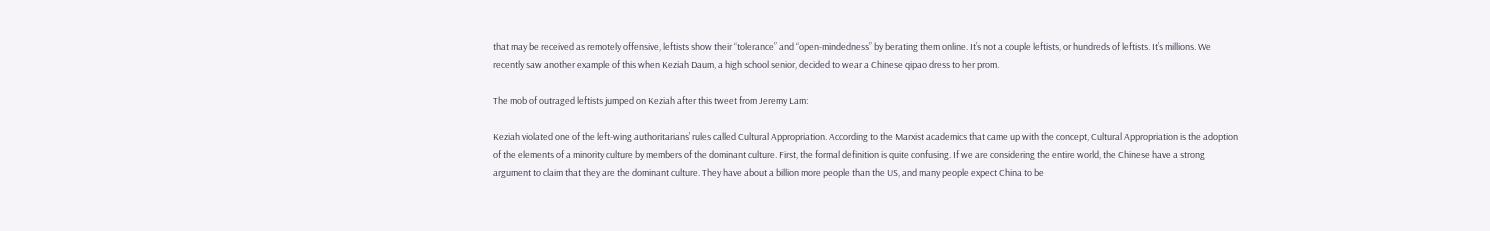that may be received as remotely offensive, leftists show their “tolerance” and “open-mindedness” by berating them online. It’s not a couple leftists, or hundreds of leftists. It’s millions. We recently saw another example of this when Keziah Daum, a high school senior, decided to wear a Chinese qipao dress to her prom.

The mob of outraged leftists jumped on Keziah after this tweet from Jeremy Lam:

Keziah violated one of the left-wing authoritarians’ rules called Cultural Appropriation. According to the Marxist academics that came up with the concept, Cultural Appropriation is the adoption of the elements of a minority culture by members of the dominant culture. First, the formal definition is quite confusing. If we are considering the entire world, the Chinese have a strong argument to claim that they are the dominant culture. They have about a billion more people than the US, and many people expect China to be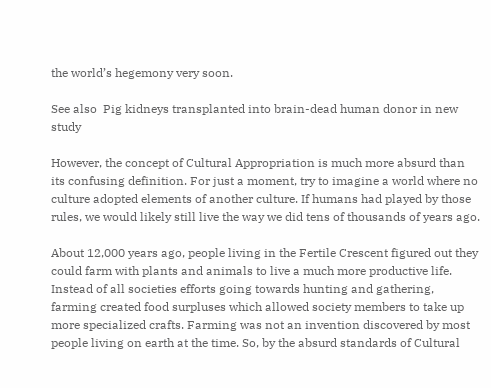the world’s hegemony very soon.

See also  Pig kidneys transplanted into brain-dead human donor in new study

However, the concept of Cultural Appropriation is much more absurd than its confusing definition. For just a moment, try to imagine a world where no culture adopted elements of another culture. If humans had played by those rules, we would likely still live the way we did tens of thousands of years ago.

About 12,000 years ago, people living in the Fertile Crescent figured out they could farm with plants and animals to live a much more productive life. Instead of all societies efforts going towards hunting and gathering, farming created food surpluses which allowed society members to take up more specialized crafts. Farming was not an invention discovered by most people living on earth at the time. So, by the absurd standards of Cultural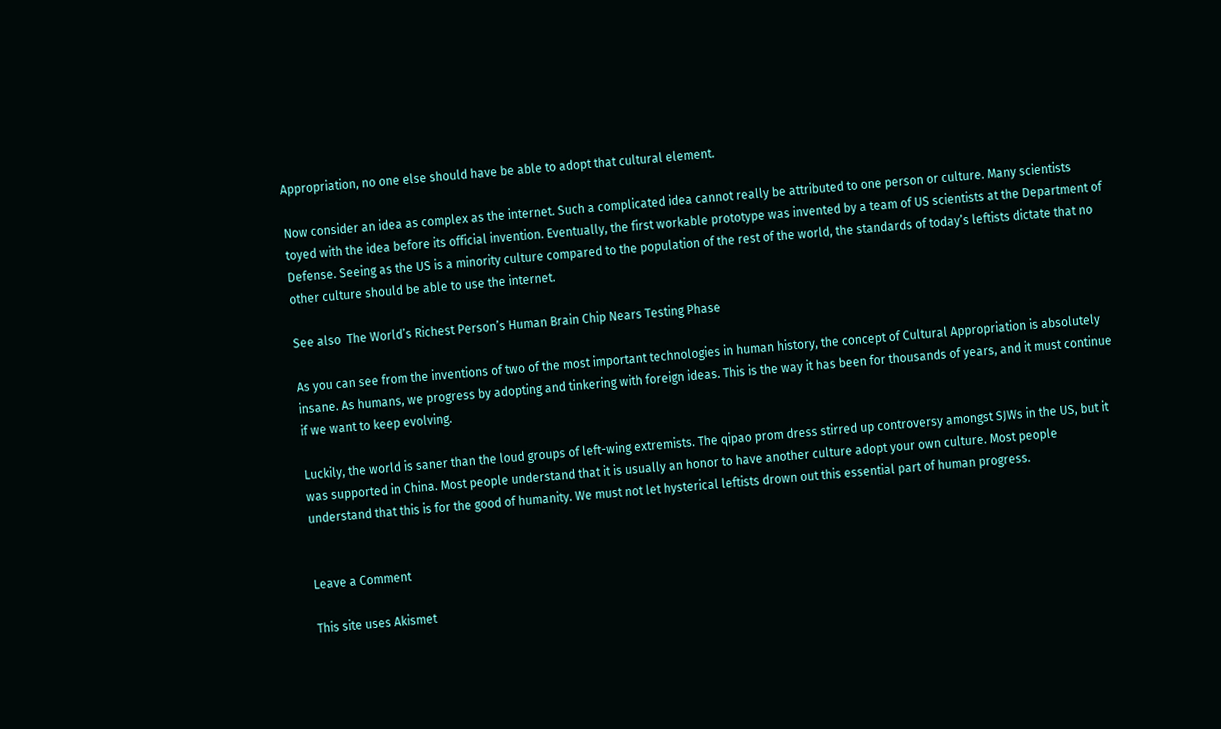Appropriation, no one else should have be able to adopt that cultural element.

Now consider an idea as complex as the internet. Such a complicated idea cannot really be attributed to one person or culture. Many scientists toyed with the idea before its official invention. Eventually, the first workable prototype was invented by a team of US scientists at the Department of Defense. Seeing as the US is a minority culture compared to the population of the rest of the world, the standards of today’s leftists dictate that no other culture should be able to use the internet.

See also  The World’s Richest Person’s Human Brain Chip Nears Testing Phase

As you can see from the inventions of two of the most important technologies in human history, the concept of Cultural Appropriation is absolutely insane. As humans, we progress by adopting and tinkering with foreign ideas. This is the way it has been for thousands of years, and it must continue if we want to keep evolving.

Luckily, the world is saner than the loud groups of left-wing extremists. The qipao prom dress stirred up controversy amongst SJWs in the US, but it was supported in China. Most people understand that it is usually an honor to have another culture adopt your own culture. Most people understand that this is for the good of humanity. We must not let hysterical leftists drown out this essential part of human progress.


Leave a Comment

This site uses Akismet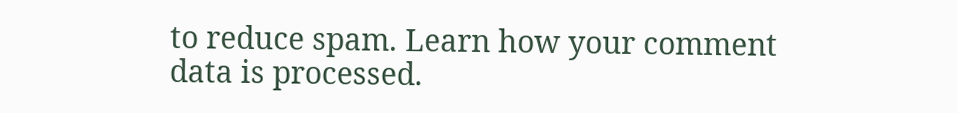to reduce spam. Learn how your comment data is processed.